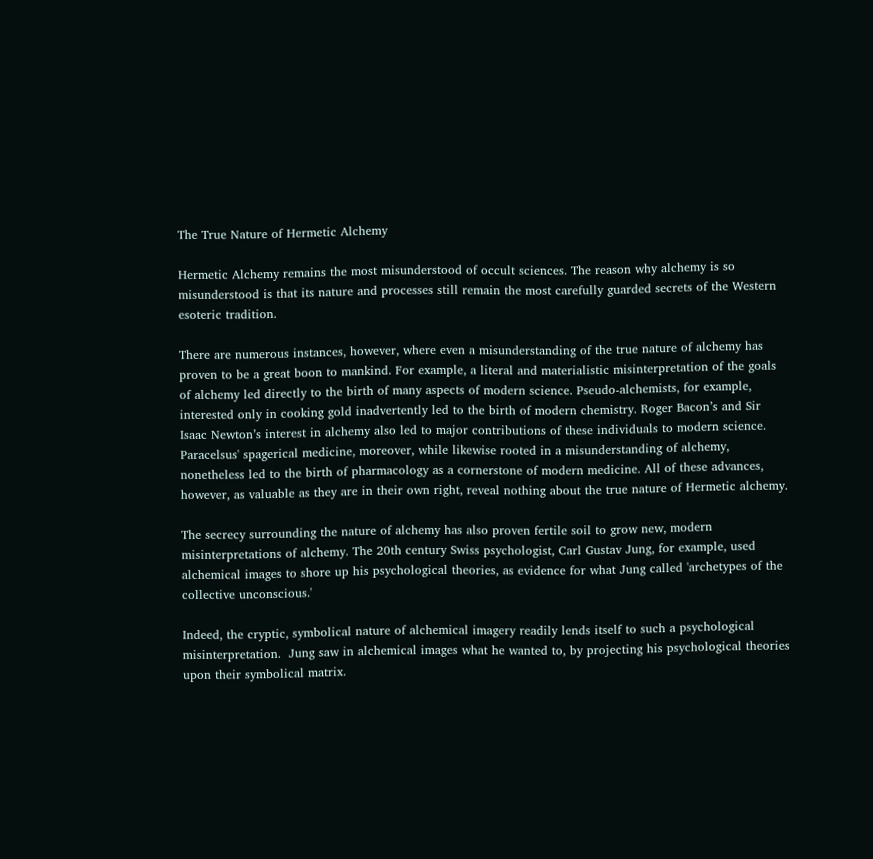The True Nature of Hermetic Alchemy

Hermetic Alchemy remains the most misunderstood of occult sciences. The reason why alchemy is so misunderstood is that its nature and processes still remain the most carefully guarded secrets of the Western esoteric tradition.

There are numerous instances, however, where even a misunderstanding of the true nature of alchemy has proven to be a great boon to mankind. For example, a literal and materialistic misinterpretation of the goals of alchemy led directly to the birth of many aspects of modern science. Pseudo-alchemists, for example, interested only in cooking gold inadvertently led to the birth of modern chemistry. Roger Bacon’s and Sir Isaac Newton’s interest in alchemy also led to major contributions of these individuals to modern science. Paracelsus' spagerical medicine, moreover, while likewise rooted in a misunderstanding of alchemy, nonetheless led to the birth of pharmacology as a cornerstone of modern medicine. All of these advances, however, as valuable as they are in their own right, reveal nothing about the true nature of Hermetic alchemy.

The secrecy surrounding the nature of alchemy has also proven fertile soil to grow new, modern misinterpretations of alchemy. The 20th century Swiss psychologist, Carl Gustav Jung, for example, used alchemical images to shore up his psychological theories, as evidence for what Jung called 'archetypes of the collective unconscious.'

Indeed, the cryptic, symbolical nature of alchemical imagery readily lends itself to such a psychological misinterpretation.  Jung saw in alchemical images what he wanted to, by projecting his psychological theories upon their symbolical matrix.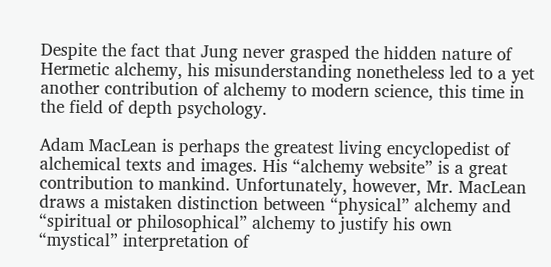Despite the fact that Jung never grasped the hidden nature of Hermetic alchemy, his misunderstanding nonetheless led to a yet another contribution of alchemy to modern science, this time in the field of depth psychology.

Adam MacLean is perhaps the greatest living encyclopedist of alchemical texts and images. His “alchemy website” is a great contribution to mankind. Unfortunately, however, Mr. MacLean draws a mistaken distinction between “physical” alchemy and “spiritual or philosophical” alchemy to justify his own “mystical” interpretation of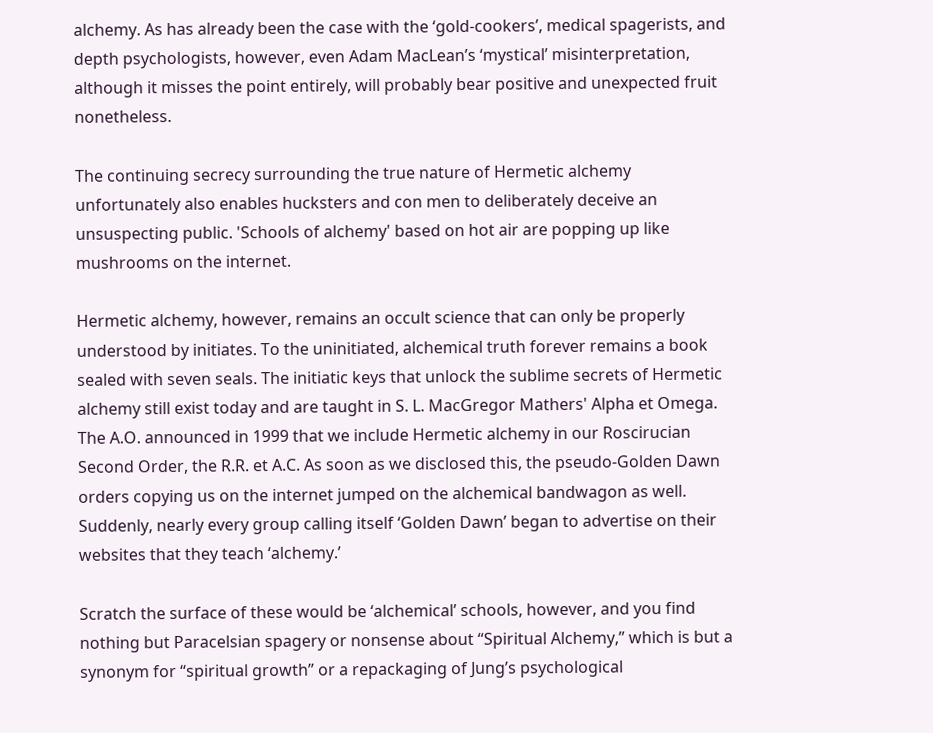alchemy. As has already been the case with the ‘gold-cookers’, medical spagerists, and depth psychologists, however, even Adam MacLean’s ‘mystical’ misinterpretation, although it misses the point entirely, will probably bear positive and unexpected fruit nonetheless.

The continuing secrecy surrounding the true nature of Hermetic alchemy unfortunately also enables hucksters and con men to deliberately deceive an unsuspecting public. 'Schools of alchemy' based on hot air are popping up like mushrooms on the internet.

Hermetic alchemy, however, remains an occult science that can only be properly understood by initiates. To the uninitiated, alchemical truth forever remains a book sealed with seven seals. The initiatic keys that unlock the sublime secrets of Hermetic alchemy still exist today and are taught in S. L. MacGregor Mathers' Alpha et Omega. The A.O. announced in 1999 that we include Hermetic alchemy in our Roscirucian Second Order, the R.R. et A.C. As soon as we disclosed this, the pseudo-Golden Dawn orders copying us on the internet jumped on the alchemical bandwagon as well. Suddenly, nearly every group calling itself ‘Golden Dawn’ began to advertise on their websites that they teach ‘alchemy.’

Scratch the surface of these would be ‘alchemical’ schools, however, and you find nothing but Paracelsian spagery or nonsense about “Spiritual Alchemy,” which is but a synonym for “spiritual growth” or a repackaging of Jung’s psychological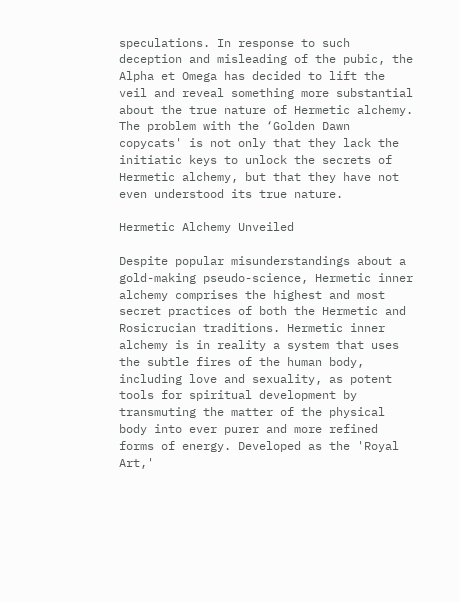speculations. In response to such deception and misleading of the pubic, the Alpha et Omega has decided to lift the veil and reveal something more substantial about the true nature of Hermetic alchemy. The problem with the ‘Golden Dawn copycats' is not only that they lack the initiatic keys to unlock the secrets of Hermetic alchemy, but that they have not even understood its true nature.

Hermetic Alchemy Unveiled

Despite popular misunderstandings about a gold-making pseudo-science, Hermetic inner alchemy comprises the highest and most secret practices of both the Hermetic and Rosicrucian traditions. Hermetic inner alchemy is in reality a system that uses the subtle fires of the human body, including love and sexuality, as potent tools for spiritual development by transmuting the matter of the physical body into ever purer and more refined forms of energy. Developed as the 'Royal Art,'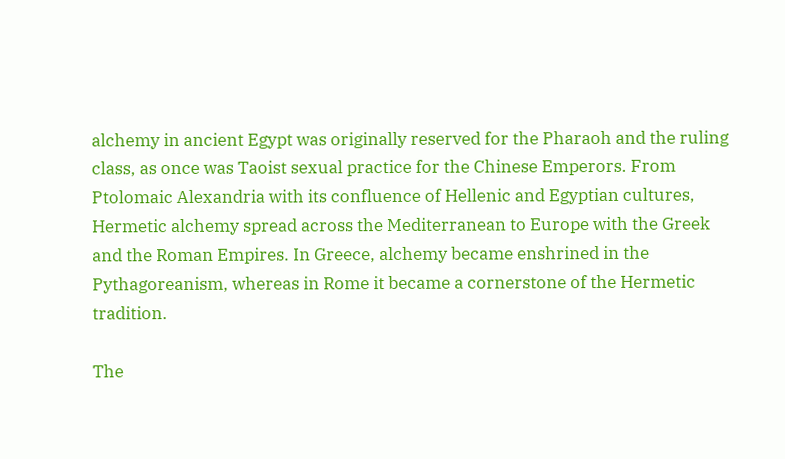alchemy in ancient Egypt was originally reserved for the Pharaoh and the ruling class, as once was Taoist sexual practice for the Chinese Emperors. From Ptolomaic Alexandria with its confluence of Hellenic and Egyptian cultures, Hermetic alchemy spread across the Mediterranean to Europe with the Greek and the Roman Empires. In Greece, alchemy became enshrined in the Pythagoreanism, whereas in Rome it became a cornerstone of the Hermetic tradition.

The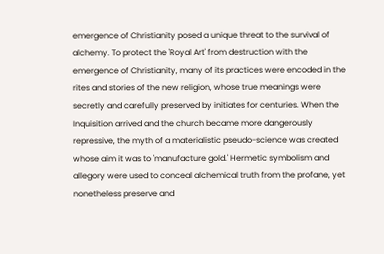emergence of Christianity posed a unique threat to the survival of alchemy. To protect the 'Royal Art' from destruction with the emergence of Christianity, many of its practices were encoded in the rites and stories of the new religion, whose true meanings were secretly and carefully preserved by initiates for centuries. When the Inquisition arrived and the church became more dangerously repressive, the myth of a materialistic pseudo-science was created whose aim it was to 'manufacture gold.' Hermetic symbolism and allegory were used to conceal alchemical truth from the profane, yet nonetheless preserve and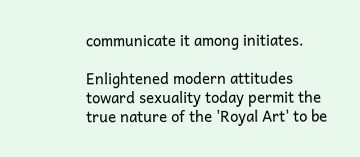communicate it among initiates.

Enlightened modern attitudes toward sexuality today permit the true nature of the 'Royal Art' to be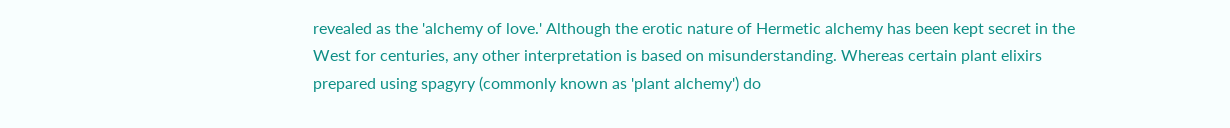revealed as the 'alchemy of love.' Although the erotic nature of Hermetic alchemy has been kept secret in the West for centuries, any other interpretation is based on misunderstanding. Whereas certain plant elixirs prepared using spagyry (commonly known as 'plant alchemy') do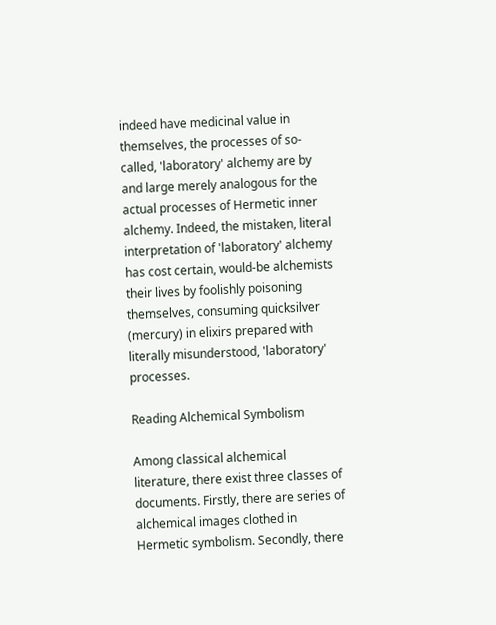indeed have medicinal value in themselves, the processes of so-called, 'laboratory' alchemy are by and large merely analogous for the actual processes of Hermetic inner alchemy. Indeed, the mistaken, literal interpretation of 'laboratory' alchemy has cost certain, would-be alchemists their lives by foolishly poisoning themselves, consuming quicksilver (mercury) in elixirs prepared with literally misunderstood, 'laboratory' processes.

Reading Alchemical Symbolism

Among classical alchemical literature, there exist three classes of documents. Firstly, there are series of alchemical images clothed in Hermetic symbolism. Secondly, there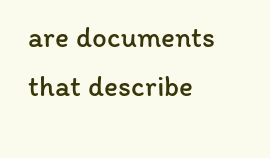are documents that describe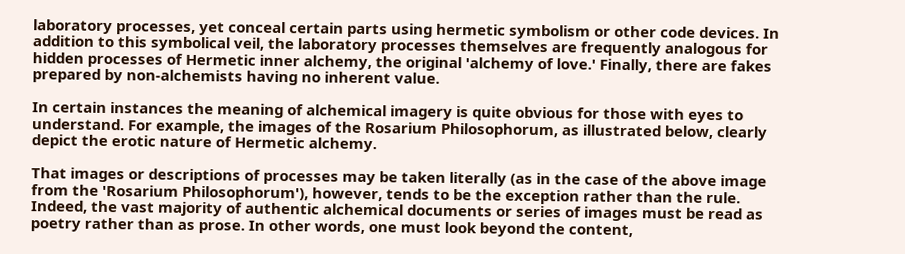laboratory processes, yet conceal certain parts using hermetic symbolism or other code devices. In addition to this symbolical veil, the laboratory processes themselves are frequently analogous for hidden processes of Hermetic inner alchemy, the original 'alchemy of love.' Finally, there are fakes prepared by non-alchemists having no inherent value.

In certain instances the meaning of alchemical imagery is quite obvious for those with eyes to understand. For example, the images of the Rosarium Philosophorum, as illustrated below, clearly depict the erotic nature of Hermetic alchemy.

That images or descriptions of processes may be taken literally (as in the case of the above image from the 'Rosarium Philosophorum'), however, tends to be the exception rather than the rule. Indeed, the vast majority of authentic alchemical documents or series of images must be read as poetry rather than as prose. In other words, one must look beyond the content,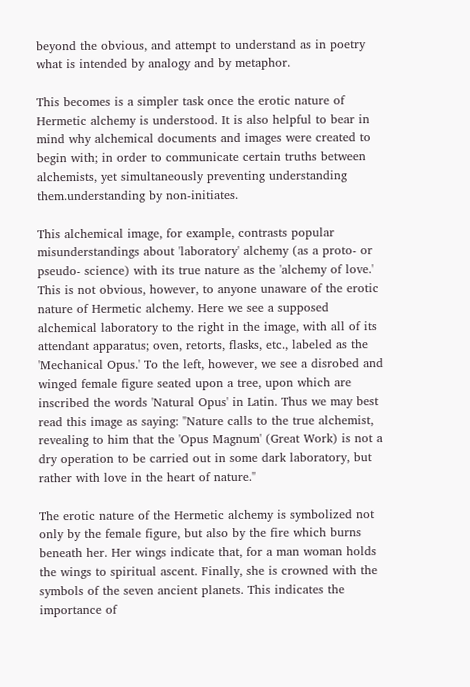beyond the obvious, and attempt to understand as in poetry what is intended by analogy and by metaphor.

This becomes is a simpler task once the erotic nature of Hermetic alchemy is understood. It is also helpful to bear in mind why alchemical documents and images were created to begin with; in order to communicate certain truths between alchemists, yet simultaneously preventing understanding them.understanding by non-initiates.

This alchemical image, for example, contrasts popular misunderstandings about 'laboratory' alchemy (as a proto- or pseudo- science) with its true nature as the 'alchemy of love.' This is not obvious, however, to anyone unaware of the erotic nature of Hermetic alchemy. Here we see a supposed alchemical laboratory to the right in the image, with all of its attendant apparatus; oven, retorts, flasks, etc., labeled as the 'Mechanical Opus.' To the left, however, we see a disrobed and winged female figure seated upon a tree, upon which are inscribed the words 'Natural Opus' in Latin. Thus we may best read this image as saying: "Nature calls to the true alchemist, revealing to him that the 'Opus Magnum' (Great Work) is not a dry operation to be carried out in some dark laboratory, but rather with love in the heart of nature."

The erotic nature of the Hermetic alchemy is symbolized not only by the female figure, but also by the fire which burns beneath her. Her wings indicate that, for a man woman holds the wings to spiritual ascent. Finally, she is crowned with the symbols of the seven ancient planets. This indicates the importance of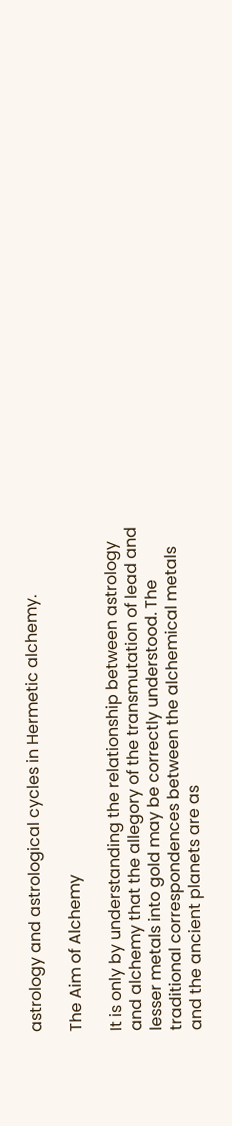astrology and astrological cycles in Hermetic alchemy.

The Aim of Alchemy

It is only by understanding the relationship between astrology and alchemy that the allegory of the transmutation of lead and lesser metals into gold may be correctly understood. The traditional correspondences between the alchemical metals and the ancient planets are as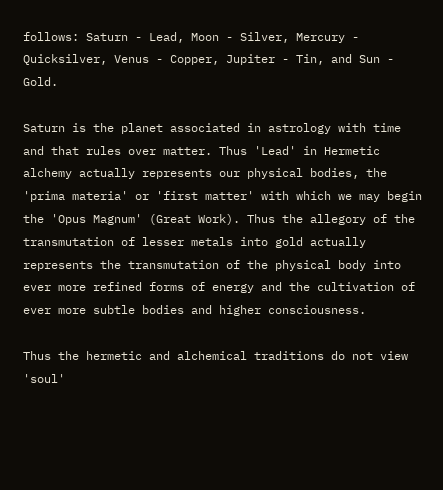follows: Saturn - Lead, Moon - Silver, Mercury - Quicksilver, Venus - Copper, Jupiter - Tin, and Sun - Gold.

Saturn is the planet associated in astrology with time and that rules over matter. Thus 'Lead' in Hermetic alchemy actually represents our physical bodies, the 'prima materia' or 'first matter' with which we may begin the 'Opus Magnum' (Great Work). Thus the allegory of the transmutation of lesser metals into gold actually represents the transmutation of the physical body into ever more refined forms of energy and the cultivation of ever more subtle bodies and higher consciousness.

Thus the hermetic and alchemical traditions do not view 'soul'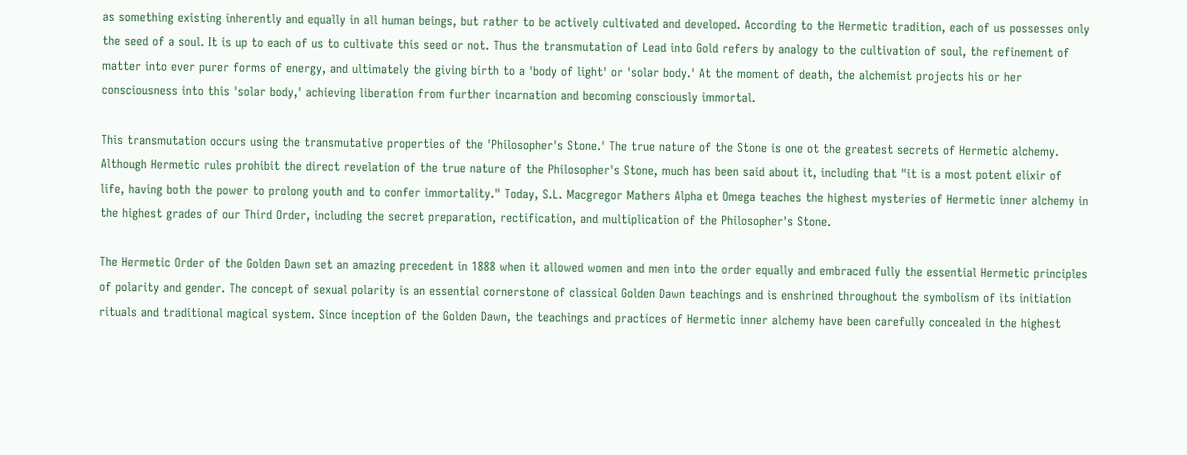as something existing inherently and equally in all human beings, but rather to be actively cultivated and developed. According to the Hermetic tradition, each of us possesses only the seed of a soul. It is up to each of us to cultivate this seed or not. Thus the transmutation of Lead into Gold refers by analogy to the cultivation of soul, the refinement of matter into ever purer forms of energy, and ultimately the giving birth to a 'body of light' or 'solar body.' At the moment of death, the alchemist projects his or her consciousness into this 'solar body,' achieving liberation from further incarnation and becoming consciously immortal.

This transmutation occurs using the transmutative properties of the 'Philosopher's Stone.' The true nature of the Stone is one ot the greatest secrets of Hermetic alchemy. Although Hermetic rules prohibit the direct revelation of the true nature of the Philosopher's Stone, much has been said about it, including that "it is a most potent elixir of life, having both the power to prolong youth and to confer immortality." Today, S.L. Macgregor Mathers Alpha et Omega teaches the highest mysteries of Hermetic inner alchemy in the highest grades of our Third Order, including the secret preparation, rectification, and multiplication of the Philosopher's Stone.

The Hermetic Order of the Golden Dawn set an amazing precedent in 1888 when it allowed women and men into the order equally and embraced fully the essential Hermetic principles of polarity and gender. The concept of sexual polarity is an essential cornerstone of classical Golden Dawn teachings and is enshrined throughout the symbolism of its initiation rituals and traditional magical system. Since inception of the Golden Dawn, the teachings and practices of Hermetic inner alchemy have been carefully concealed in the highest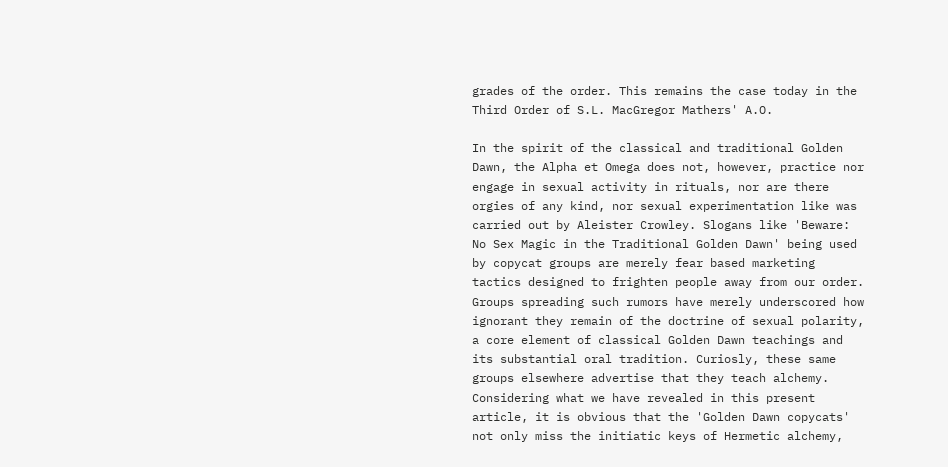grades of the order. This remains the case today in the Third Order of S.L. MacGregor Mathers' A.O.

In the spirit of the classical and traditional Golden Dawn, the Alpha et Omega does not, however, practice nor engage in sexual activity in rituals, nor are there orgies of any kind, nor sexual experimentation like was carried out by Aleister Crowley. Slogans like 'Beware: No Sex Magic in the Traditional Golden Dawn' being used by copycat groups are merely fear based marketing tactics designed to frighten people away from our order. Groups spreading such rumors have merely underscored how ignorant they remain of the doctrine of sexual polarity, a core element of classical Golden Dawn teachings and its substantial oral tradition. Curiosly, these same groups elsewhere advertise that they teach alchemy. Considering what we have revealed in this present article, it is obvious that the 'Golden Dawn copycats' not only miss the initiatic keys of Hermetic alchemy,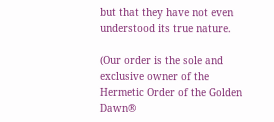but that they have not even understood its true nature.

(Our order is the sole and exclusive owner of the Hermetic Order of the Golden Dawn®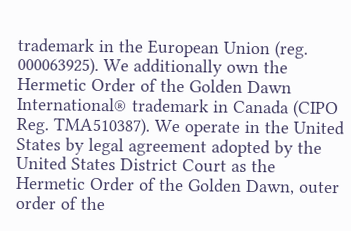trademark in the European Union (reg. 000063925). We additionally own the Hermetic Order of the Golden Dawn International® trademark in Canada (CIPO Reg. TMA510387). We operate in the United States by legal agreement adopted by the United States District Court as the Hermetic Order of the Golden Dawn, outer order of the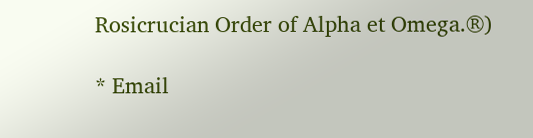Rosicrucian Order of Alpha et Omega.®)

* Email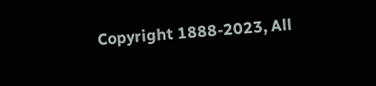Copyright 1888-2023, All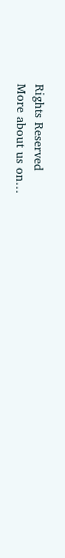Rights Reserved
More about us on…